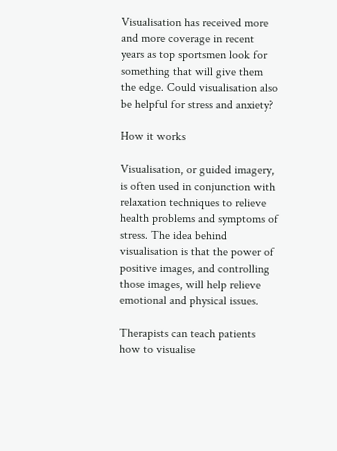Visualisation has received more and more coverage in recent years as top sportsmen look for something that will give them the edge. Could visualisation also be helpful for stress and anxiety?

How it works

Visualisation, or guided imagery, is often used in conjunction with relaxation techniques to relieve health problems and symptoms of stress. The idea behind visualisation is that the power of positive images, and controlling those images, will help relieve emotional and physical issues.

Therapists can teach patients how to visualise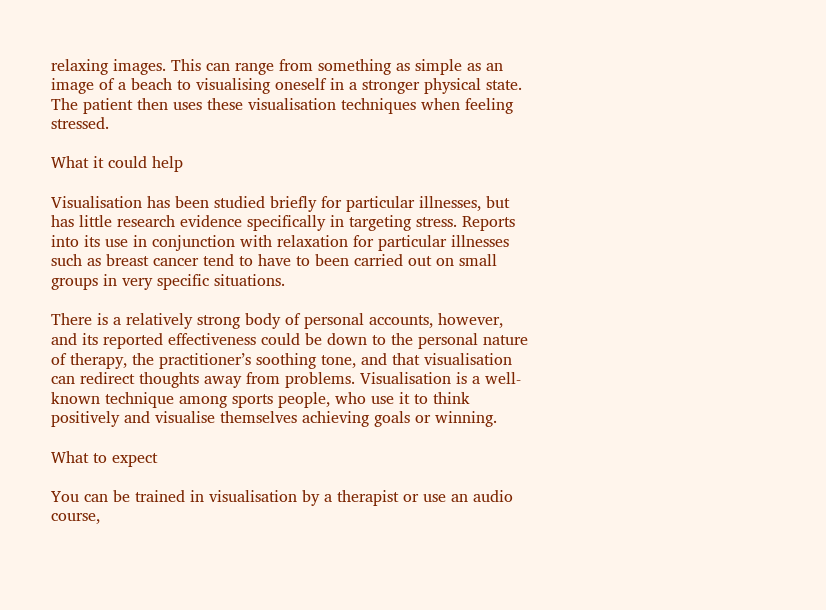relaxing images. This can range from something as simple as an image of a beach to visualising oneself in a stronger physical state. The patient then uses these visualisation techniques when feeling stressed.

What it could help

Visualisation has been studied briefly for particular illnesses, but has little research evidence specifically in targeting stress. Reports into its use in conjunction with relaxation for particular illnesses such as breast cancer tend to have to been carried out on small groups in very specific situations.

There is a relatively strong body of personal accounts, however, and its reported effectiveness could be down to the personal nature of therapy, the practitioner’s soothing tone, and that visualisation can redirect thoughts away from problems. Visualisation is a well-known technique among sports people, who use it to think positively and visualise themselves achieving goals or winning.

What to expect

You can be trained in visualisation by a therapist or use an audio course,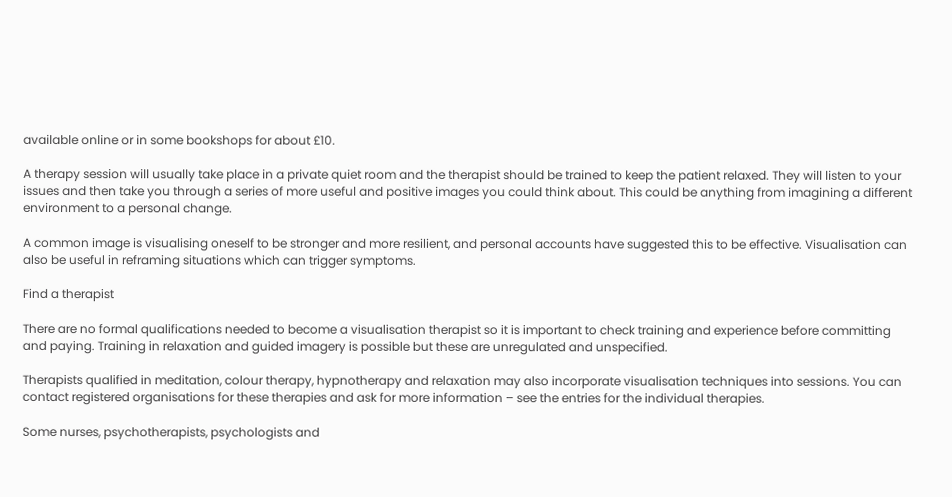available online or in some bookshops for about £10.

A therapy session will usually take place in a private quiet room and the therapist should be trained to keep the patient relaxed. They will listen to your issues and then take you through a series of more useful and positive images you could think about. This could be anything from imagining a different environment to a personal change.

A common image is visualising oneself to be stronger and more resilient, and personal accounts have suggested this to be effective. Visualisation can also be useful in reframing situations which can trigger symptoms.

Find a therapist

There are no formal qualifications needed to become a visualisation therapist so it is important to check training and experience before committing and paying. Training in relaxation and guided imagery is possible but these are unregulated and unspecified.

Therapists qualified in meditation, colour therapy, hypnotherapy and relaxation may also incorporate visualisation techniques into sessions. You can contact registered organisations for these therapies and ask for more information – see the entries for the individual therapies.

Some nurses, psychotherapists, psychologists and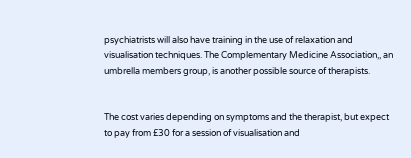psychiatrists will also have training in the use of relaxation and visualisation techniques. The Complementary Medicine Association,, an umbrella members group, is another possible source of therapists.


The cost varies depending on symptoms and the therapist, but expect to pay from £30 for a session of visualisation and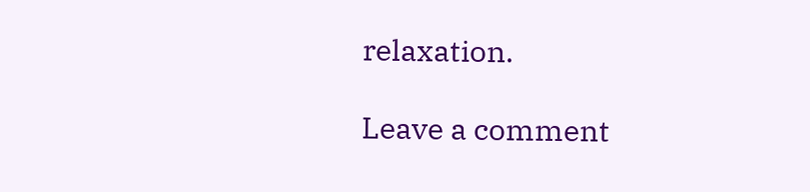relaxation.

Leave a comment